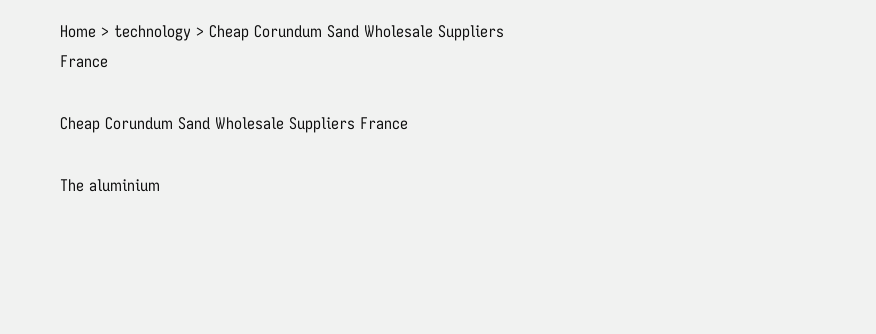Home > technology > Cheap Corundum Sand Wholesale Suppliers France

Cheap Corundum Sand Wholesale Suppliers France

The aluminium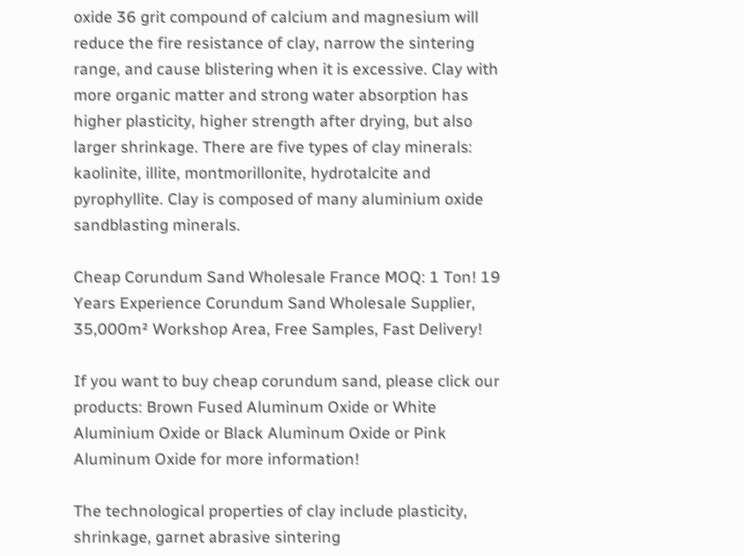oxide 36 grit compound of calcium and magnesium will reduce the fire resistance of clay, narrow the sintering range, and cause blistering when it is excessive. Clay with more organic matter and strong water absorption has higher plasticity, higher strength after drying, but also larger shrinkage. There are five types of clay minerals: kaolinite, illite, montmorillonite, hydrotalcite and pyrophyllite. Clay is composed of many aluminium oxide sandblasting minerals.

Cheap Corundum Sand Wholesale France MOQ: 1 Ton! 19 Years Experience Corundum Sand Wholesale Supplier, 35,000m² Workshop Area, Free Samples, Fast Delivery!

If you want to buy cheap corundum sand, please click our products: Brown Fused Aluminum Oxide or White Aluminium Oxide or Black Aluminum Oxide or Pink Aluminum Oxide for more information!

The technological properties of clay include plasticity, shrinkage, garnet abrasive sintering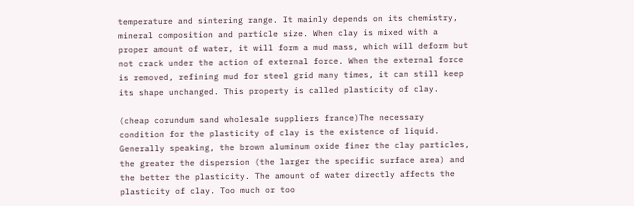temperature and sintering range. It mainly depends on its chemistry, mineral composition and particle size. When clay is mixed with a proper amount of water, it will form a mud mass, which will deform but not crack under the action of external force. When the external force is removed, refining mud for steel grid many times, it can still keep its shape unchanged. This property is called plasticity of clay.

(cheap corundum sand wholesale suppliers france)The necessary condition for the plasticity of clay is the existence of liquid. Generally speaking, the brown aluminum oxide finer the clay particles, the greater the dispersion (the larger the specific surface area) and the better the plasticity. The amount of water directly affects the plasticity of clay. Too much or too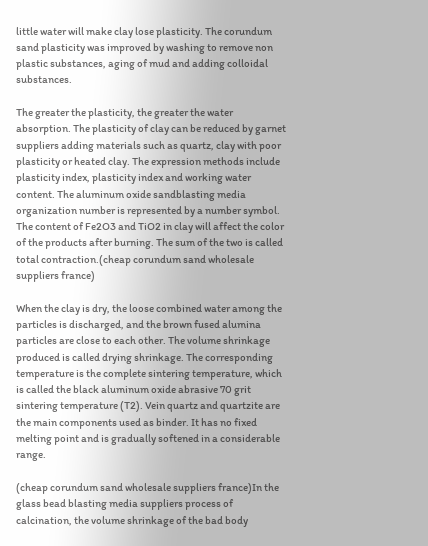little water will make clay lose plasticity. The corundum sand plasticity was improved by washing to remove non plastic substances, aging of mud and adding colloidal substances.

The greater the plasticity, the greater the water absorption. The plasticity of clay can be reduced by garnet suppliers adding materials such as quartz, clay with poor plasticity or heated clay. The expression methods include plasticity index, plasticity index and working water content. The aluminum oxide sandblasting media organization number is represented by a number symbol. The content of Fe2O3 and TiO2 in clay will affect the color of the products after burning. The sum of the two is called total contraction.(cheap corundum sand wholesale suppliers france)

When the clay is dry, the loose combined water among the particles is discharged, and the brown fused alumina particles are close to each other. The volume shrinkage produced is called drying shrinkage. The corresponding temperature is the complete sintering temperature, which is called the black aluminum oxide abrasive 70 grit sintering temperature (T2). Vein quartz and quartzite are the main components used as binder. It has no fixed melting point and is gradually softened in a considerable range.

(cheap corundum sand wholesale suppliers france)In the glass bead blasting media suppliers process of calcination, the volume shrinkage of the bad body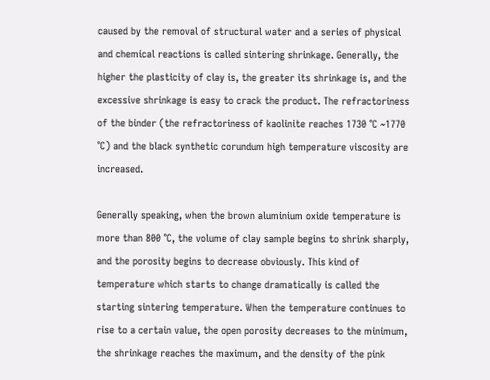caused by the removal of structural water and a series of physical and chemical reactions is called sintering shrinkage. Generally, the higher the plasticity of clay is, the greater its shrinkage is, and the excessive shrinkage is easy to crack the product. The refractoriness of the binder (the refractoriness of kaolinite reaches 1730 ℃ ~1770 ℃) and the black synthetic corundum high temperature viscosity are increased.

Generally speaking, when the brown aluminium oxide temperature is more than 800 ℃, the volume of clay sample begins to shrink sharply, and the porosity begins to decrease obviously. This kind of temperature which starts to change dramatically is called the starting sintering temperature. When the temperature continues to rise to a certain value, the open porosity decreases to the minimum, the shrinkage reaches the maximum, and the density of the pink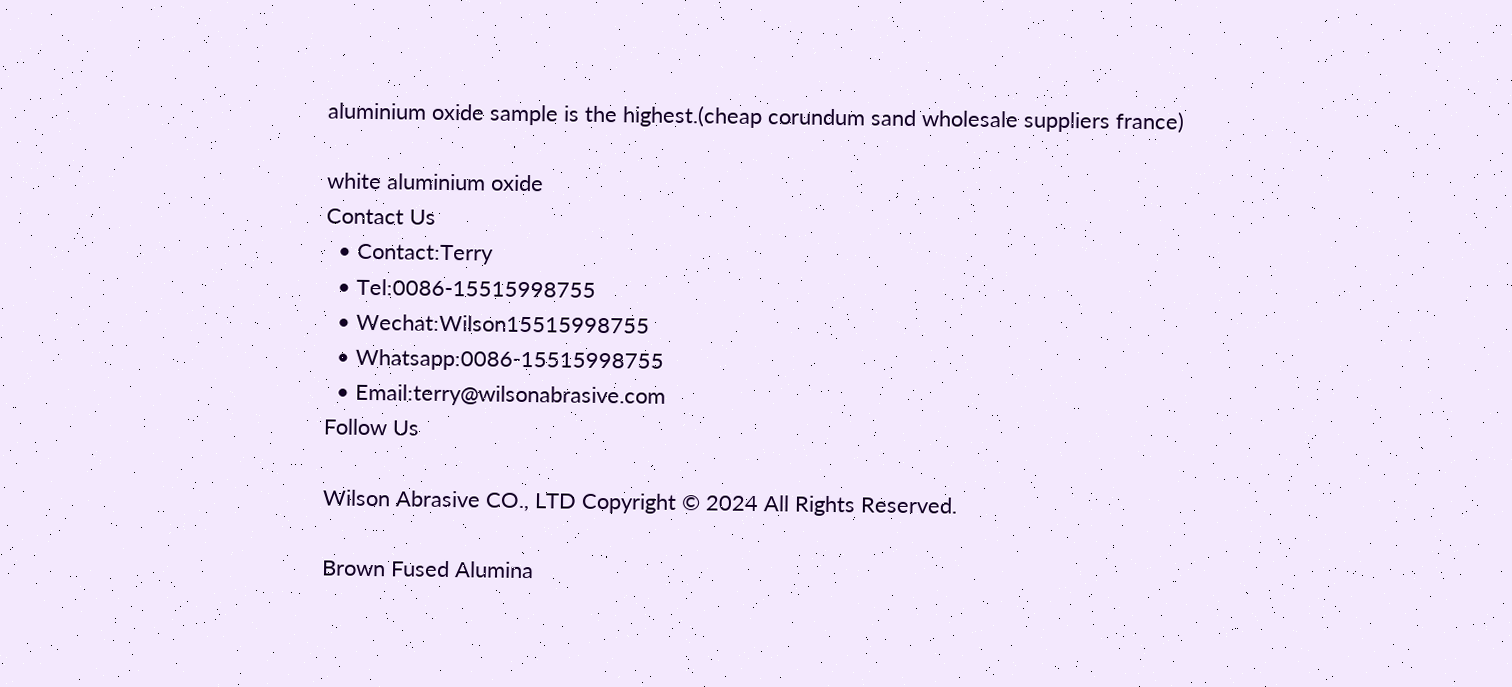aluminium oxide sample is the highest.(cheap corundum sand wholesale suppliers france)

white aluminium oxide
Contact Us
  • Contact:Terry
  • Tel:0086-15515998755
  • Wechat:Wilson15515998755
  • Whatsapp:0086-15515998755
  • Email:terry@wilsonabrasive.com
Follow Us

Wilson Abrasive CO., LTD Copyright © 2024 All Rights Reserved.

Brown Fused Alumina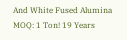And White Fused Alumina MOQ: 1 Ton! 19 Years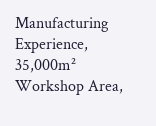Manufacturing Experience, 35,000m² Workshop Area,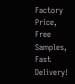Factory Price, Free Samples, Fast Delivery!